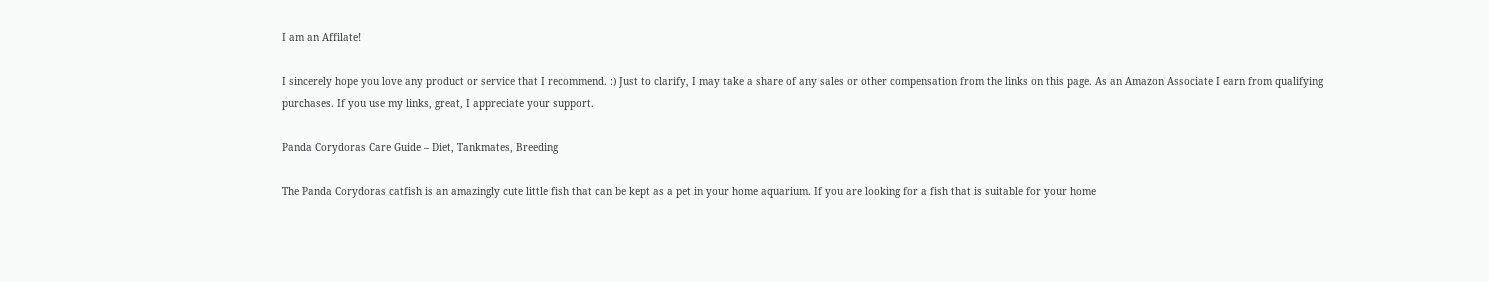I am an Affilate!

I sincerely hope you love any product or service that I recommend. :) Just to clarify, I may take a share of any sales or other compensation from the links on this page. As an Amazon Associate I earn from qualifying purchases. If you use my links, great, I appreciate your support.

Panda Corydoras Care Guide – Diet, Tankmates, Breeding

The Panda Corydoras catfish is an amazingly cute little fish that can be kept as a pet in your home aquarium. If you are looking for a fish that is suitable for your home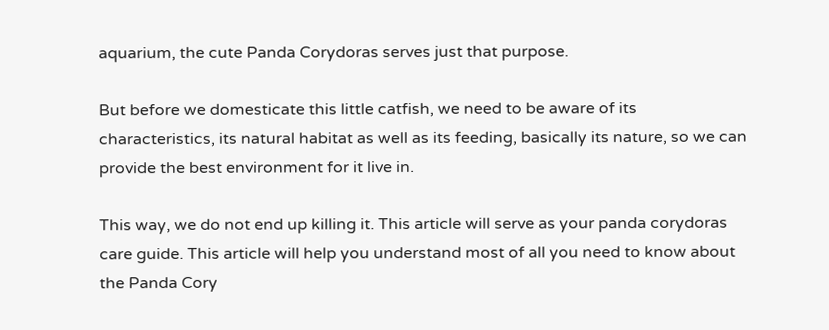aquarium, the cute Panda Corydoras serves just that purpose.

But before we domesticate this little catfish, we need to be aware of its characteristics, its natural habitat as well as its feeding, basically its nature, so we can provide the best environment for it live in.

This way, we do not end up killing it. This article will serve as your panda corydoras care guide. This article will help you understand most of all you need to know about the Panda Cory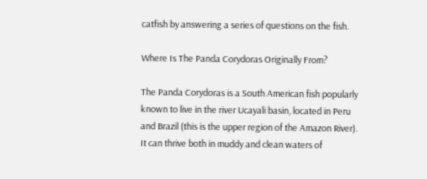catfish by answering a series of questions on the fish.

Where Is The Panda Corydoras Originally From?

The Panda Corydoras is a South American fish popularly known to live in the river Ucayali basin, located in Peru and Brazil (this is the upper region of the Amazon River). It can thrive both in muddy and clean waters of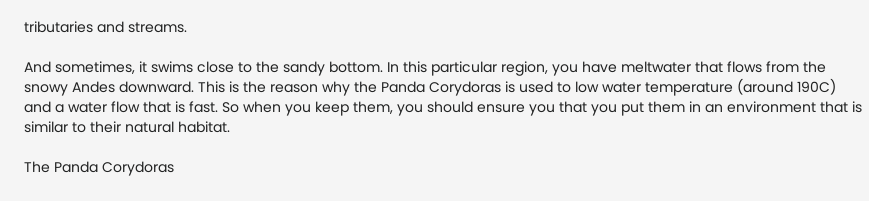tributaries and streams.

And sometimes, it swims close to the sandy bottom. In this particular region, you have meltwater that flows from the snowy Andes downward. This is the reason why the Panda Corydoras is used to low water temperature (around 190C) and a water flow that is fast. So when you keep them, you should ensure you that you put them in an environment that is similar to their natural habitat.

The Panda Corydoras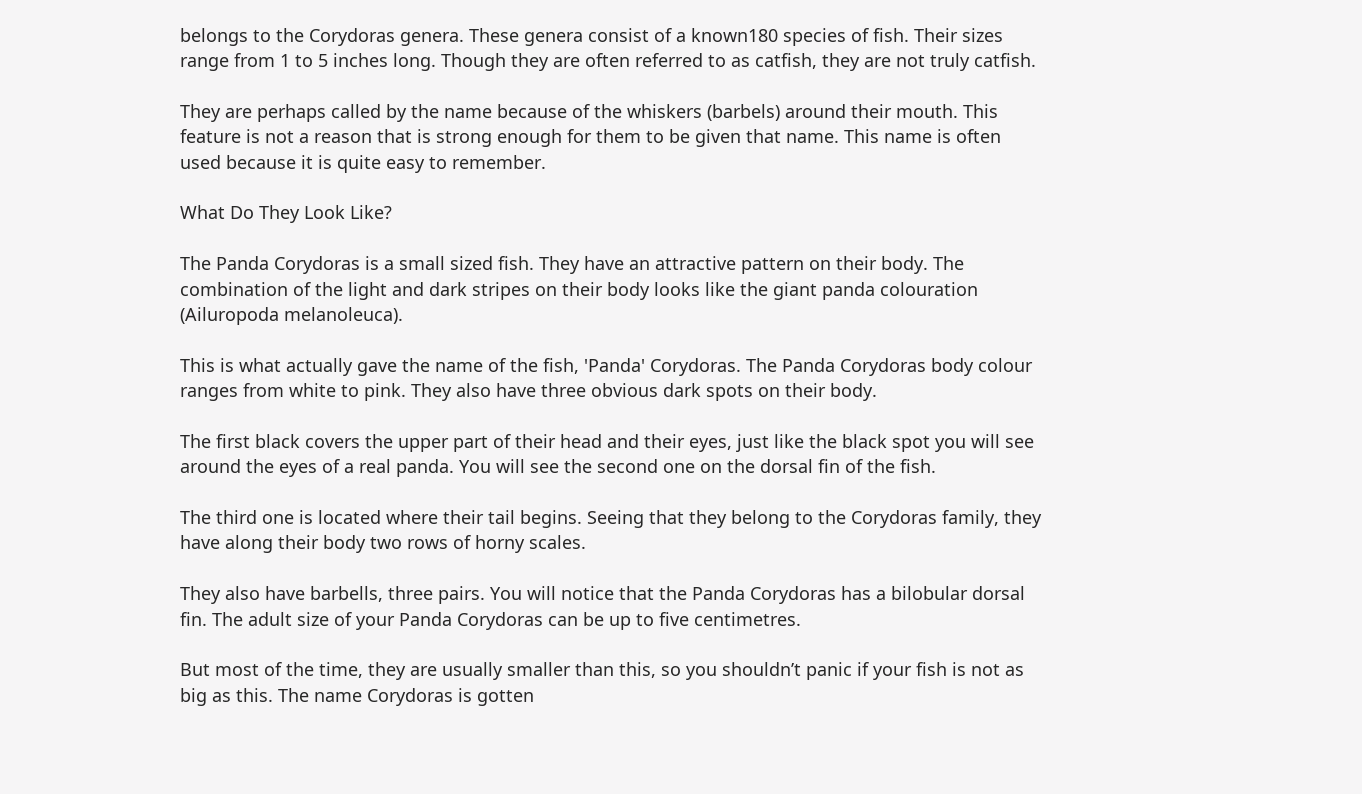belongs to the Corydoras genera. These genera consist of a known180 species of fish. Their sizes range from 1 to 5 inches long. Though they are often referred to as catfish, they are not truly catfish.

They are perhaps called by the name because of the whiskers (barbels) around their mouth. This feature is not a reason that is strong enough for them to be given that name. This name is often used because it is quite easy to remember.

What Do They Look Like?

The Panda Corydoras is a small sized fish. They have an attractive pattern on their body. The combination of the light and dark stripes on their body looks like the giant panda colouration (Ailuropoda melanoleuca).

This is what actually gave the name of the fish, 'Panda' Corydoras. The Panda Corydoras body colour ranges from white to pink. They also have three obvious dark spots on their body.

The first black covers the upper part of their head and their eyes, just like the black spot you will see around the eyes of a real panda. You will see the second one on the dorsal fin of the fish.

The third one is located where their tail begins. Seeing that they belong to the Corydoras family, they have along their body two rows of horny scales.

They also have barbells, three pairs. You will notice that the Panda Corydoras has a bilobular dorsal fin. The adult size of your Panda Corydoras can be up to five centimetres.

But most of the time, they are usually smaller than this, so you shouldn’t panic if your fish is not as big as this. The name Corydoras is gotten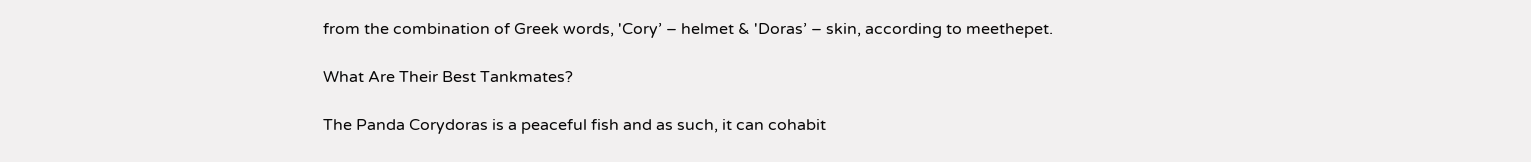from the combination of Greek words, 'Cory’ – helmet & 'Doras’ – skin, according to meethepet.

What Are Their Best Tankmates?

The Panda Corydoras is a peaceful fish and as such, it can cohabit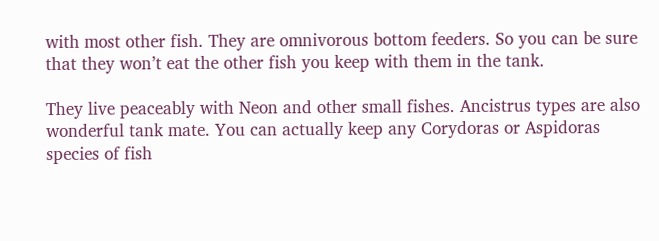with most other fish. They are omnivorous bottom feeders. So you can be sure that they won’t eat the other fish you keep with them in the tank.

They live peaceably with Neon and other small fishes. Ancistrus types are also wonderful tank mate. You can actually keep any Corydoras or Aspidoras species of fish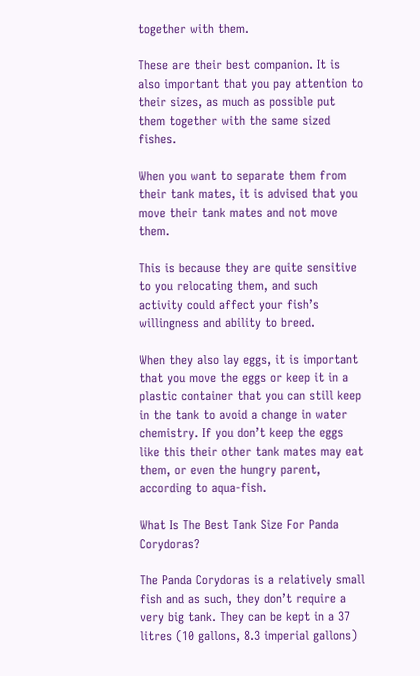together with them.

These are their best companion. It is also important that you pay attention to their sizes, as much as possible put them together with the same sized fishes.

When you want to separate them from their tank mates, it is advised that you move their tank mates and not move them.

This is because they are quite sensitive to you relocating them, and such activity could affect your fish’s willingness and ability to breed.

When they also lay eggs, it is important that you move the eggs or keep it in a plastic container that you can still keep in the tank to avoid a change in water chemistry. If you don’t keep the eggs like this their other tank mates may eat them, or even the hungry parent, according to aqua-fish.

What Is The Best Tank Size For Panda Corydoras?

The Panda Corydoras is a relatively small fish and as such, they don’t require a very big tank. They can be kept in a 37 litres (10 gallons, 8.3 imperial gallons)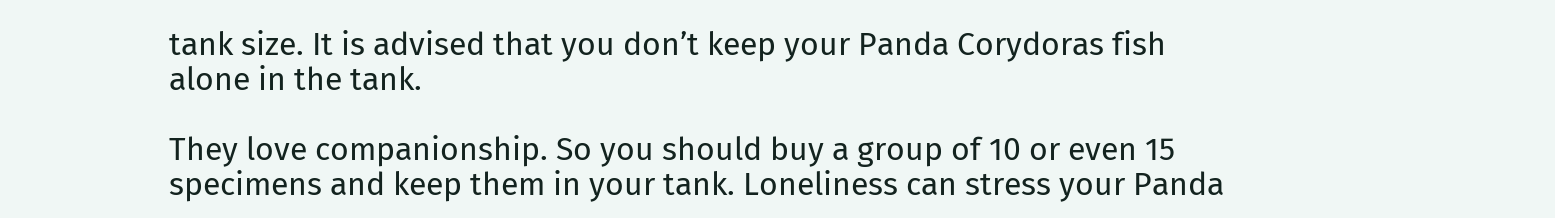tank size. It is advised that you don’t keep your Panda Corydoras fish alone in the tank.

They love companionship. So you should buy a group of 10 or even 15 specimens and keep them in your tank. Loneliness can stress your Panda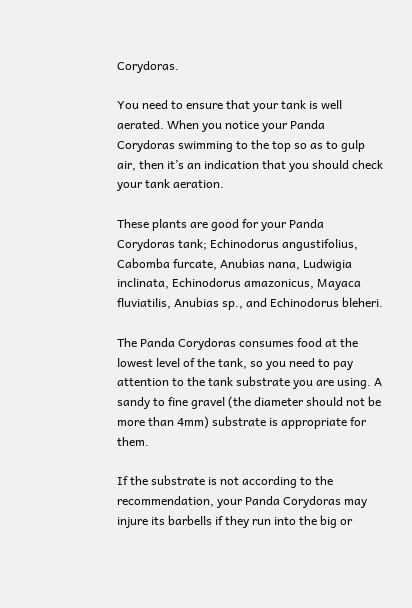Corydoras.

You need to ensure that your tank is well aerated. When you notice your Panda Corydoras swimming to the top so as to gulp air, then it’s an indication that you should check your tank aeration.

These plants are good for your Panda Corydoras tank; Echinodorus angustifolius, Cabomba furcate, Anubias nana, Ludwigia inclinata, Echinodorus amazonicus, Mayaca fluviatilis, Anubias sp., and Echinodorus bleheri.

The Panda Corydoras consumes food at the lowest level of the tank, so you need to pay attention to the tank substrate you are using. A sandy to fine gravel (the diameter should not be more than 4mm) substrate is appropriate for them.

If the substrate is not according to the recommendation, your Panda Corydoras may injure its barbells if they run into the big or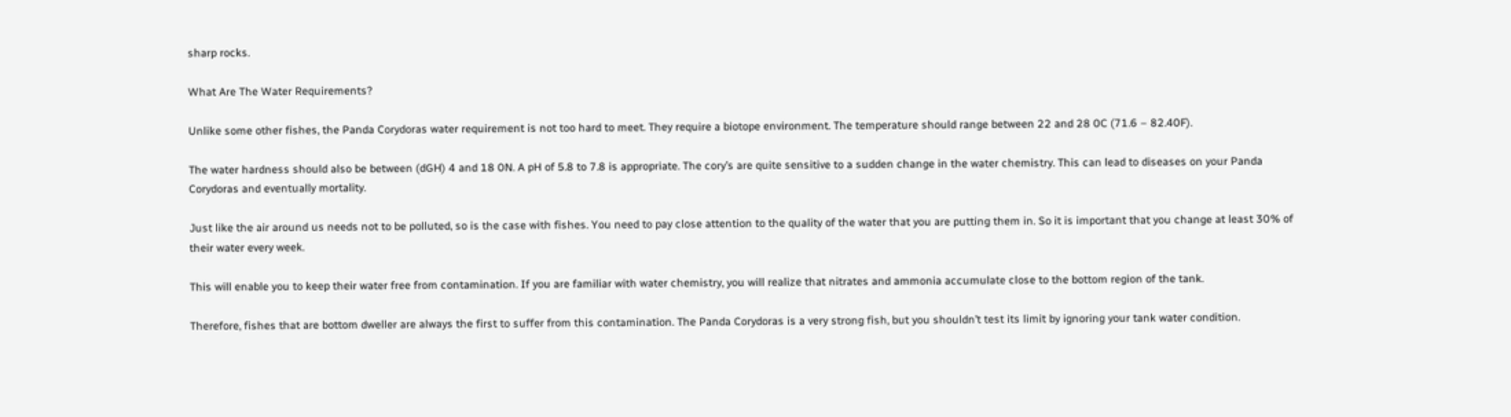sharp rocks.

What Are The Water Requirements?

Unlike some other fishes, the Panda Corydoras water requirement is not too hard to meet. They require a biotope environment. The temperature should range between 22 and 28 0C (71.6 – 82.40F).

The water hardness should also be between (dGH) 4 and 18 0N. A pH of 5.8 to 7.8 is appropriate. The cory’s are quite sensitive to a sudden change in the water chemistry. This can lead to diseases on your Panda Corydoras and eventually mortality.

Just like the air around us needs not to be polluted, so is the case with fishes. You need to pay close attention to the quality of the water that you are putting them in. So it is important that you change at least 30% of their water every week.

This will enable you to keep their water free from contamination. If you are familiar with water chemistry, you will realize that nitrates and ammonia accumulate close to the bottom region of the tank.

Therefore, fishes that are bottom dweller are always the first to suffer from this contamination. The Panda Corydoras is a very strong fish, but you shouldn’t test its limit by ignoring your tank water condition.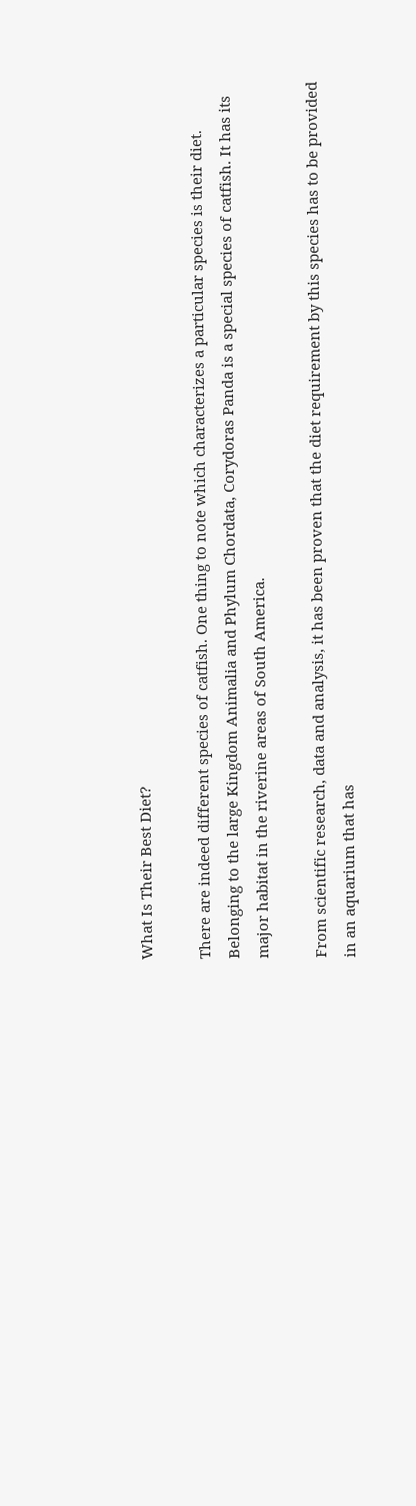What Is Their Best Diet?

There are indeed different species of catfish. One thing to note which characterizes a particular species is their diet. Belonging to the large Kingdom Animalia and Phylum Chordata, Corydoras Panda is a special species of catfish. It has its major habitat in the riverine areas of South America.

From scientific research, data and analysis, it has been proven that the diet requirement by this species has to be provided in an aquarium that has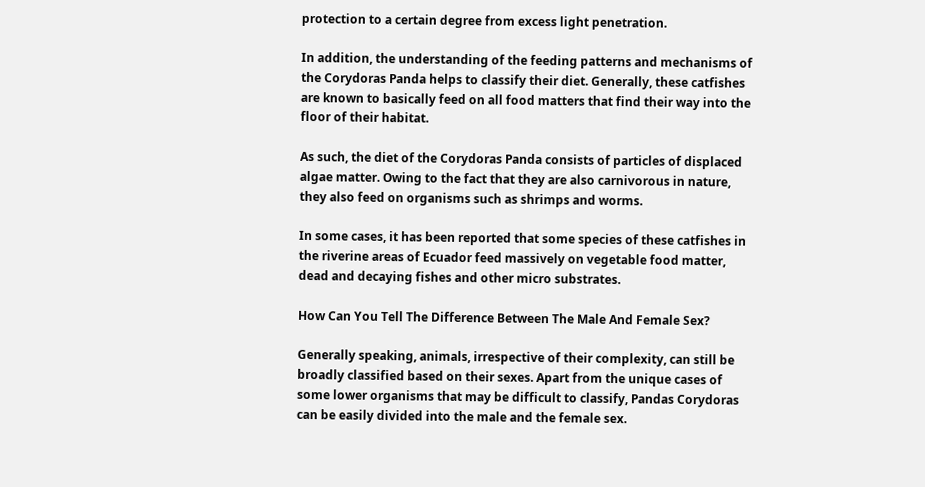protection to a certain degree from excess light penetration.

In addition, the understanding of the feeding patterns and mechanisms of the Corydoras Panda helps to classify their diet. Generally, these catfishes are known to basically feed on all food matters that find their way into the floor of their habitat.

As such, the diet of the Corydoras Panda consists of particles of displaced algae matter. Owing to the fact that they are also carnivorous in nature, they also feed on organisms such as shrimps and worms.

In some cases, it has been reported that some species of these catfishes in the riverine areas of Ecuador feed massively on vegetable food matter, dead and decaying fishes and other micro substrates.

How Can You Tell The Difference Between The Male And Female Sex?

Generally speaking, animals, irrespective of their complexity, can still be broadly classified based on their sexes. Apart from the unique cases of some lower organisms that may be difficult to classify, Pandas Corydoras can be easily divided into the male and the female sex.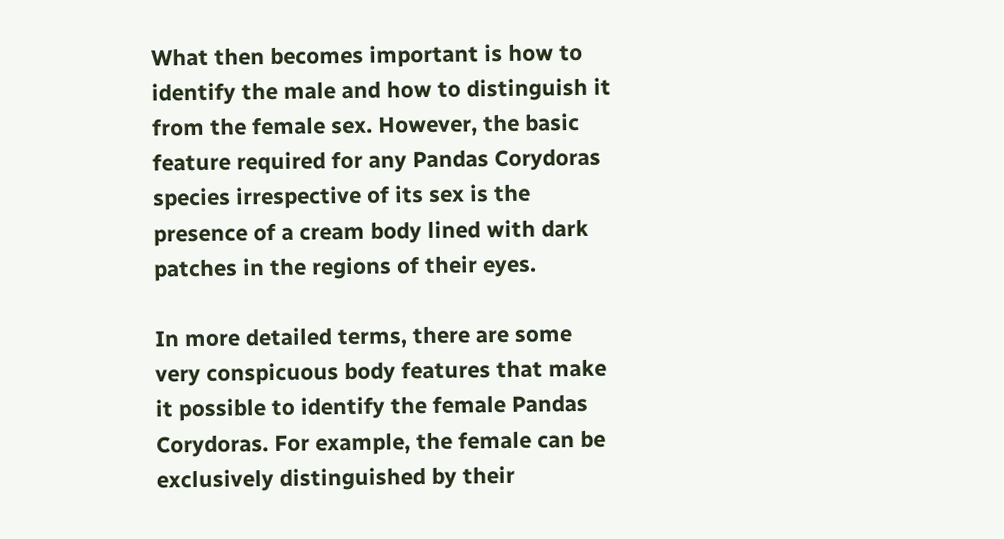What then becomes important is how to identify the male and how to distinguish it from the female sex. However, the basic feature required for any Pandas Corydoras species irrespective of its sex is the presence of a cream body lined with dark patches in the regions of their eyes.

In more detailed terms, there are some very conspicuous body features that make it possible to identify the female Pandas Corydoras. For example, the female can be exclusively distinguished by their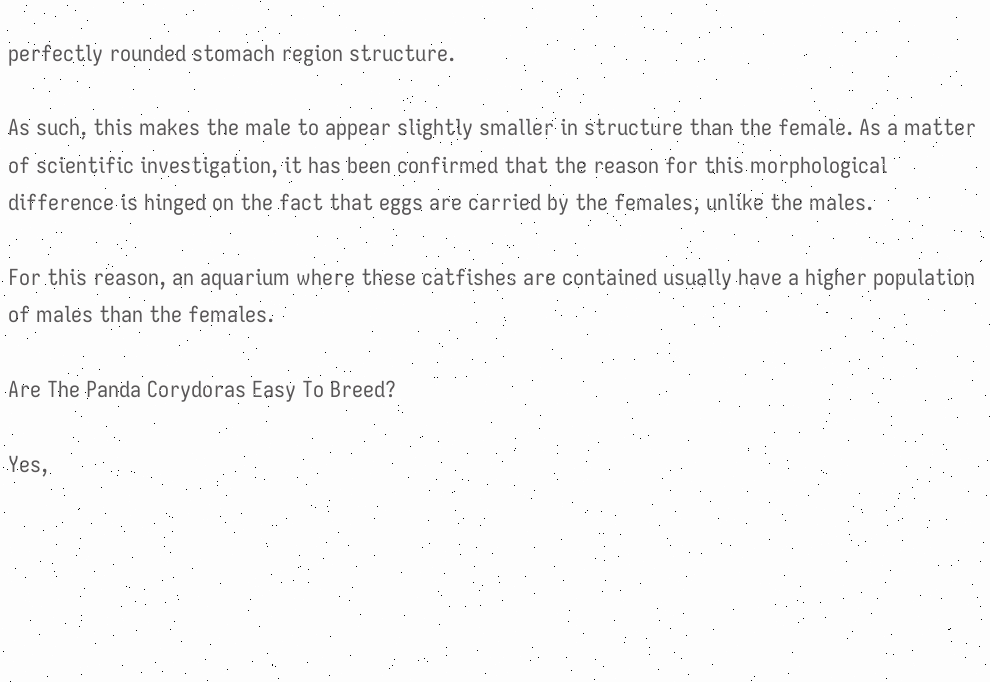perfectly rounded stomach region structure.

As such, this makes the male to appear slightly smaller in structure than the female. As a matter of scientific investigation, it has been confirmed that the reason for this morphological difference is hinged on the fact that eggs are carried by the females, unlike the males.

For this reason, an aquarium where these catfishes are contained usually have a higher population of males than the females.

Are The Panda Corydoras Easy To Breed?

Yes,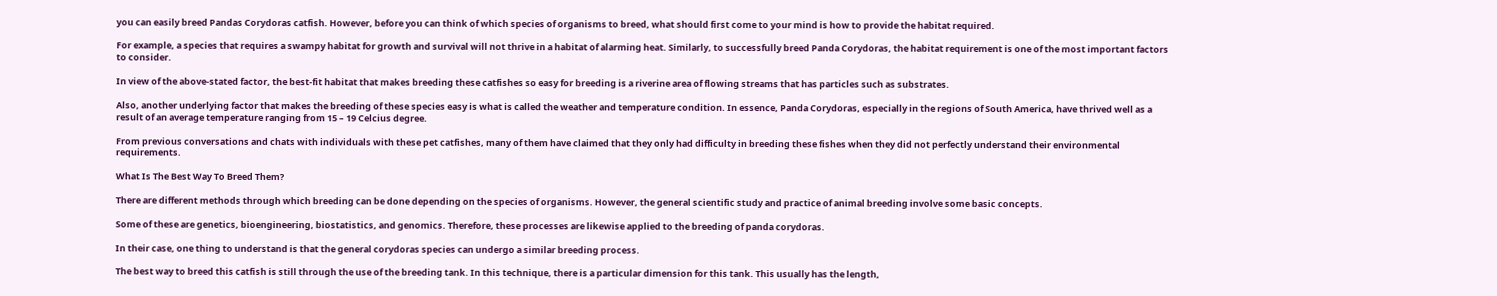you can easily breed Pandas Corydoras catfish. However, before you can think of which species of organisms to breed, what should first come to your mind is how to provide the habitat required.

For example, a species that requires a swampy habitat for growth and survival will not thrive in a habitat of alarming heat. Similarly, to successfully breed Panda Corydoras, the habitat requirement is one of the most important factors to consider.

In view of the above-stated factor, the best-fit habitat that makes breeding these catfishes so easy for breeding is a riverine area of flowing streams that has particles such as substrates.

Also, another underlying factor that makes the breeding of these species easy is what is called the weather and temperature condition. In essence, Panda Corydoras, especially in the regions of South America, have thrived well as a result of an average temperature ranging from 15 – 19 Celcius degree.

From previous conversations and chats with individuals with these pet catfishes, many of them have claimed that they only had difficulty in breeding these fishes when they did not perfectly understand their environmental requirements.

What Is The Best Way To Breed Them?

There are different methods through which breeding can be done depending on the species of organisms. However, the general scientific study and practice of animal breeding involve some basic concepts.

Some of these are genetics, bioengineering, biostatistics, and genomics. Therefore, these processes are likewise applied to the breeding of panda corydoras.

In their case, one thing to understand is that the general corydoras species can undergo a similar breeding process.

The best way to breed this catfish is still through the use of the breeding tank. In this technique, there is a particular dimension for this tank. This usually has the length,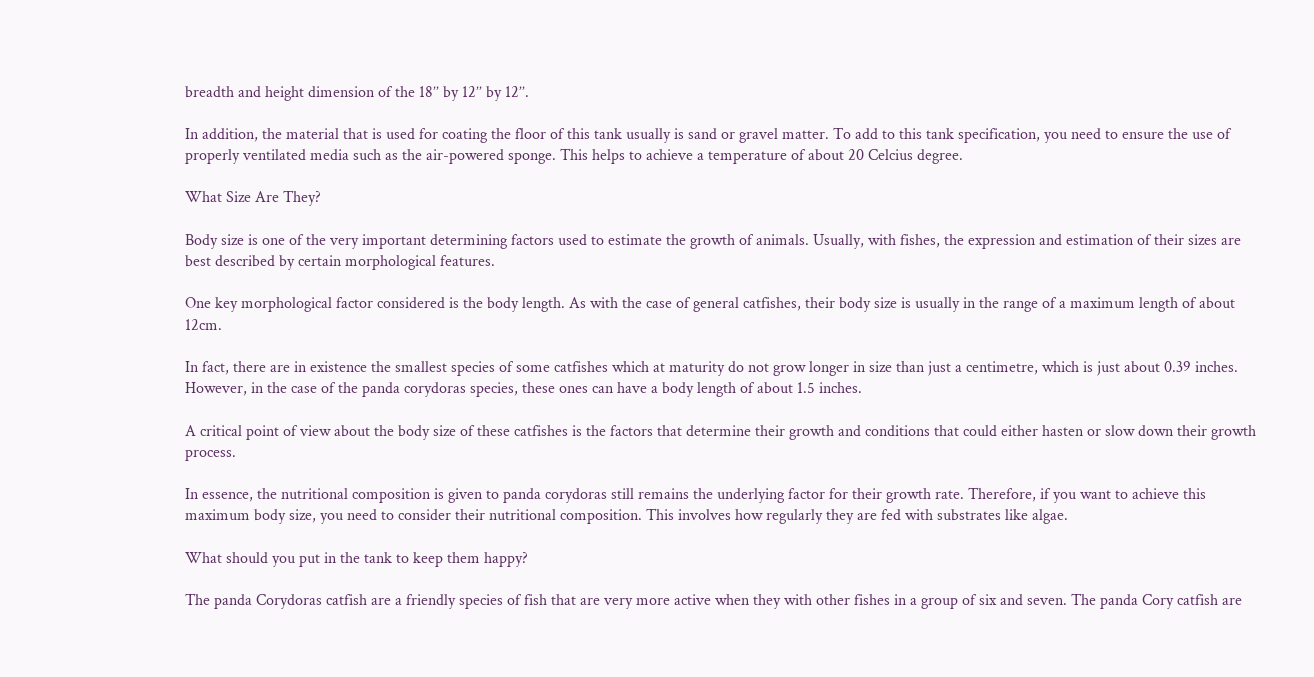breadth and height dimension of the 18’’ by 12’’ by 12’’.

In addition, the material that is used for coating the floor of this tank usually is sand or gravel matter. To add to this tank specification, you need to ensure the use of properly ventilated media such as the air-powered sponge. This helps to achieve a temperature of about 20 Celcius degree.

What Size Are They?

Body size is one of the very important determining factors used to estimate the growth of animals. Usually, with fishes, the expression and estimation of their sizes are best described by certain morphological features.

One key morphological factor considered is the body length. As with the case of general catfishes, their body size is usually in the range of a maximum length of about 12cm.

In fact, there are in existence the smallest species of some catfishes which at maturity do not grow longer in size than just a centimetre, which is just about 0.39 inches. However, in the case of the panda corydoras species, these ones can have a body length of about 1.5 inches.

A critical point of view about the body size of these catfishes is the factors that determine their growth and conditions that could either hasten or slow down their growth process.

In essence, the nutritional composition is given to panda corydoras still remains the underlying factor for their growth rate. Therefore, if you want to achieve this maximum body size, you need to consider their nutritional composition. This involves how regularly they are fed with substrates like algae.

What should you put in the tank to keep them happy?

The panda Corydoras catfish are a friendly species of fish that are very more active when they with other fishes in a group of six and seven. The panda Cory catfish are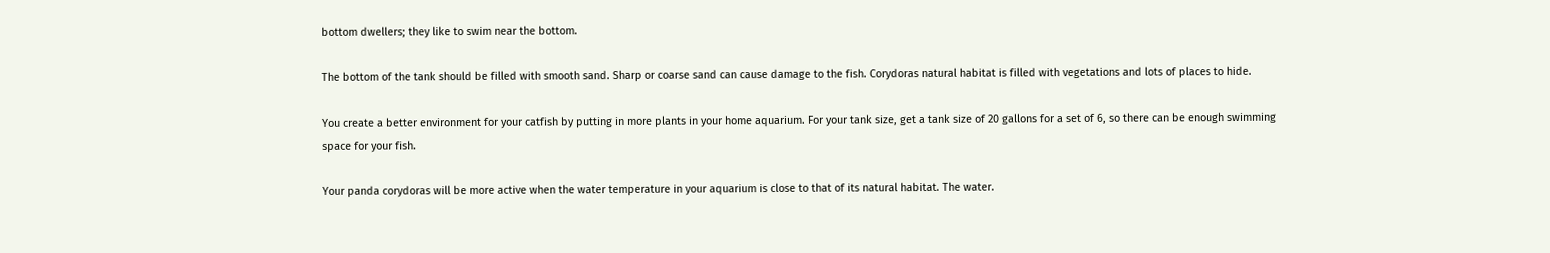bottom dwellers; they like to swim near the bottom.

The bottom of the tank should be filled with smooth sand. Sharp or coarse sand can cause damage to the fish. Corydoras natural habitat is filled with vegetations and lots of places to hide.

You create a better environment for your catfish by putting in more plants in your home aquarium. For your tank size, get a tank size of 20 gallons for a set of 6, so there can be enough swimming space for your fish.

Your panda corydoras will be more active when the water temperature in your aquarium is close to that of its natural habitat. The water.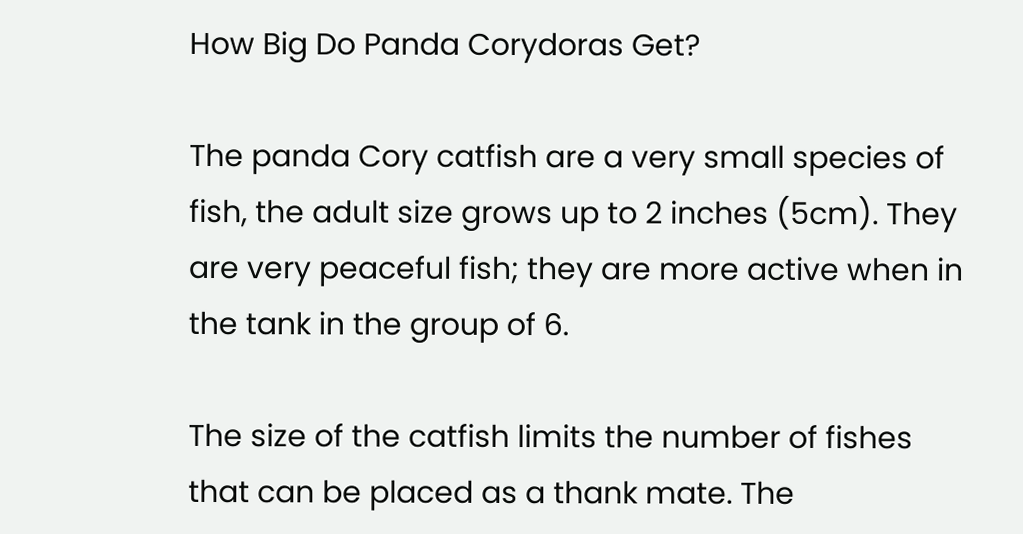How Big Do Panda Corydoras Get?

The panda Cory catfish are a very small species of fish, the adult size grows up to 2 inches (5cm). They are very peaceful fish; they are more active when in the tank in the group of 6.

The size of the catfish limits the number of fishes that can be placed as a thank mate. The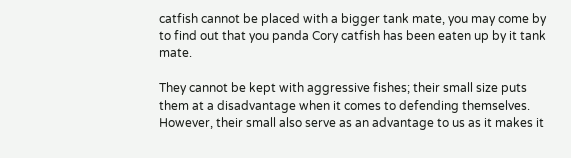catfish cannot be placed with a bigger tank mate, you may come by to find out that you panda Cory catfish has been eaten up by it tank mate.

They cannot be kept with aggressive fishes; their small size puts them at a disadvantage when it comes to defending themselves. However, their small also serve as an advantage to us as it makes it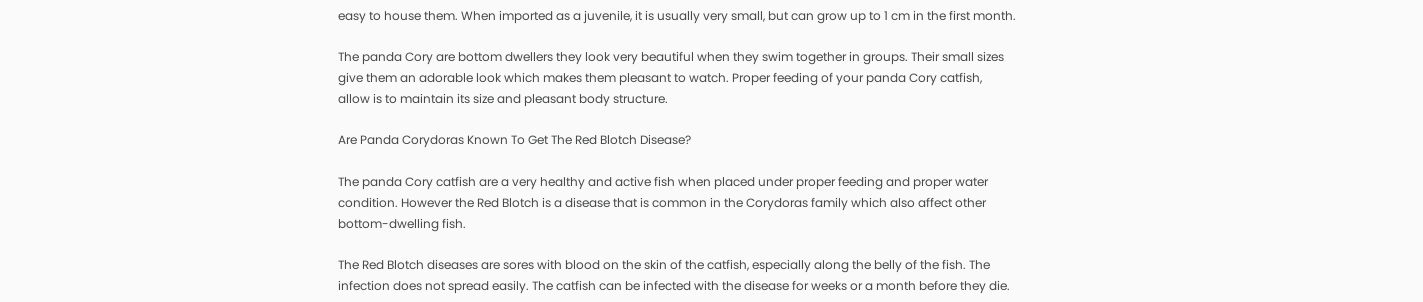easy to house them. When imported as a juvenile, it is usually very small, but can grow up to 1 cm in the first month.

The panda Cory are bottom dwellers they look very beautiful when they swim together in groups. Their small sizes give them an adorable look which makes them pleasant to watch. Proper feeding of your panda Cory catfish, allow is to maintain its size and pleasant body structure.

Are Panda Corydoras Known To Get The Red Blotch Disease?

The panda Cory catfish are a very healthy and active fish when placed under proper feeding and proper water condition. However the Red Blotch is a disease that is common in the Corydoras family which also affect other bottom-dwelling fish.

The Red Blotch diseases are sores with blood on the skin of the catfish, especially along the belly of the fish. The infection does not spread easily. The catfish can be infected with the disease for weeks or a month before they die.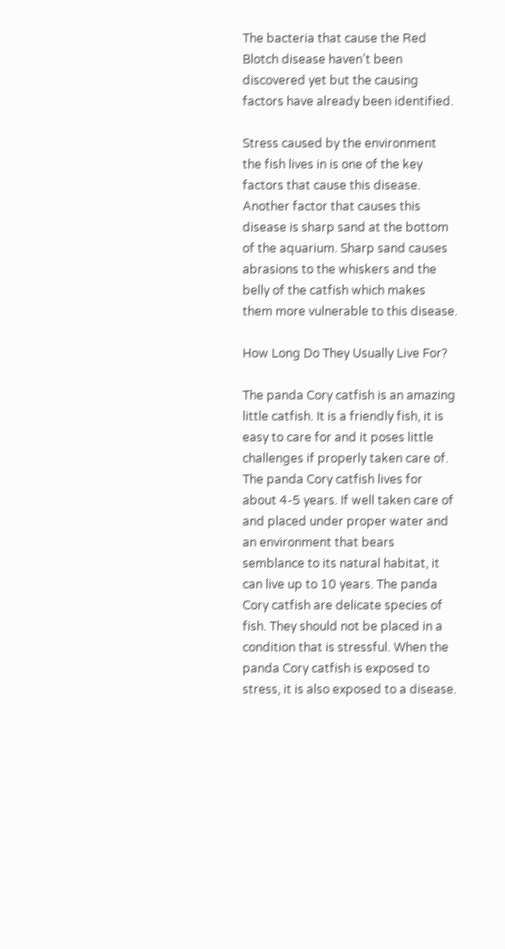The bacteria that cause the Red Blotch disease haven’t been discovered yet but the causing factors have already been identified.

Stress caused by the environment the fish lives in is one of the key factors that cause this disease. Another factor that causes this disease is sharp sand at the bottom of the aquarium. Sharp sand causes abrasions to the whiskers and the belly of the catfish which makes them more vulnerable to this disease.

How Long Do They Usually Live For?

The panda Cory catfish is an amazing little catfish. It is a friendly fish, it is easy to care for and it poses little challenges if properly taken care of. The panda Cory catfish lives for about 4-5 years. If well taken care of and placed under proper water and an environment that bears semblance to its natural habitat, it can live up to 10 years. The panda Cory catfish are delicate species of fish. They should not be placed in a condition that is stressful. When the panda Cory catfish is exposed to stress, it is also exposed to a disease.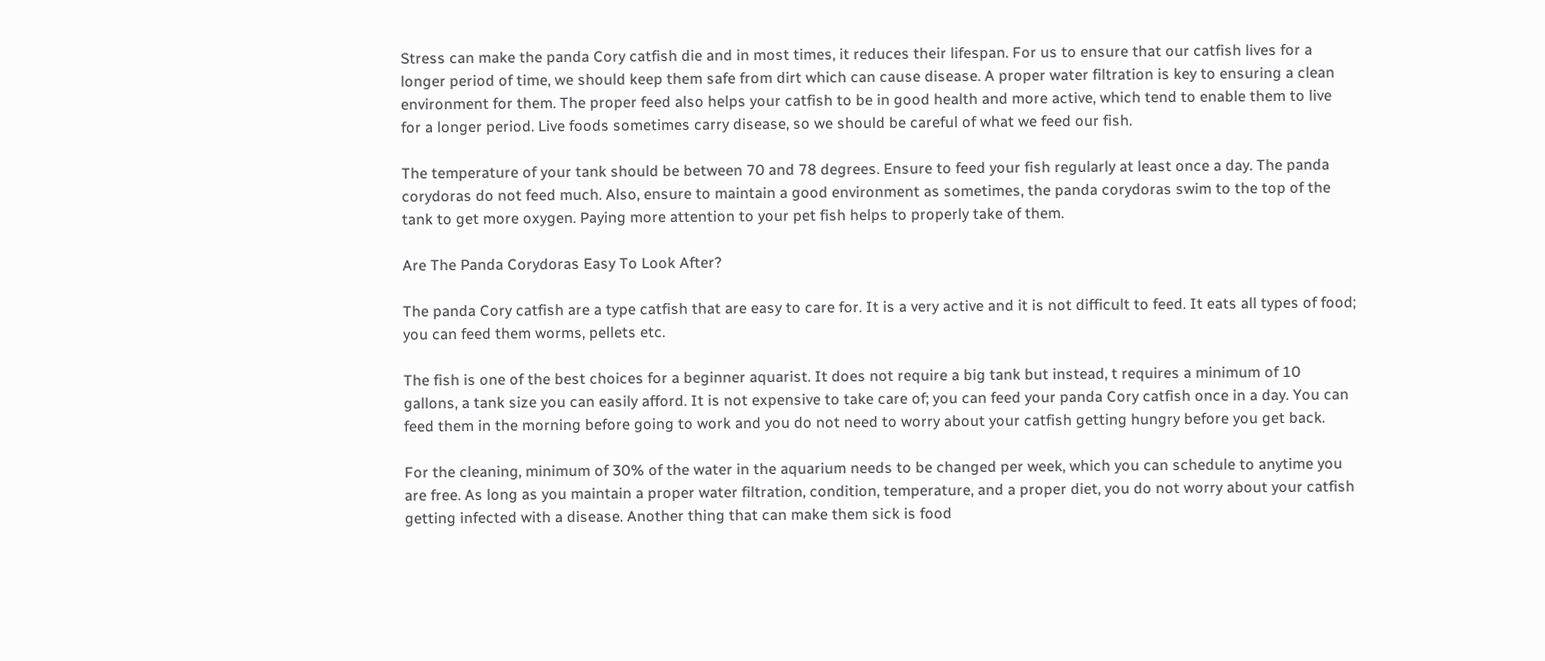Stress can make the panda Cory catfish die and in most times, it reduces their lifespan. For us to ensure that our catfish lives for a longer period of time, we should keep them safe from dirt which can cause disease. A proper water filtration is key to ensuring a clean environment for them. The proper feed also helps your catfish to be in good health and more active, which tend to enable them to live for a longer period. Live foods sometimes carry disease, so we should be careful of what we feed our fish.

The temperature of your tank should be between 70 and 78 degrees. Ensure to feed your fish regularly at least once a day. The panda corydoras do not feed much. Also, ensure to maintain a good environment as sometimes, the panda corydoras swim to the top of the tank to get more oxygen. Paying more attention to your pet fish helps to properly take of them.

Are The Panda Corydoras Easy To Look After?

The panda Cory catfish are a type catfish that are easy to care for. It is a very active and it is not difficult to feed. It eats all types of food; you can feed them worms, pellets etc.

The fish is one of the best choices for a beginner aquarist. It does not require a big tank but instead, t requires a minimum of 10 gallons, a tank size you can easily afford. It is not expensive to take care of; you can feed your panda Cory catfish once in a day. You can feed them in the morning before going to work and you do not need to worry about your catfish getting hungry before you get back.

For the cleaning, minimum of 30% of the water in the aquarium needs to be changed per week, which you can schedule to anytime you are free. As long as you maintain a proper water filtration, condition, temperature, and a proper diet, you do not worry about your catfish getting infected with a disease. Another thing that can make them sick is food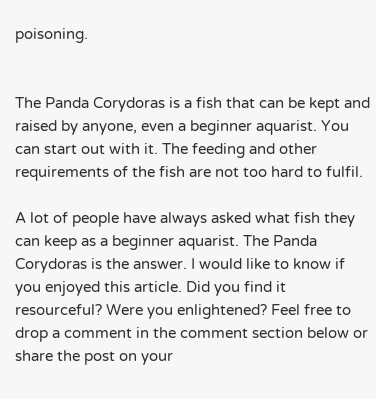poisoning.


The Panda Corydoras is a fish that can be kept and raised by anyone, even a beginner aquarist. You can start out with it. The feeding and other requirements of the fish are not too hard to fulfil.

A lot of people have always asked what fish they can keep as a beginner aquarist. The Panda Corydoras is the answer. I would like to know if you enjoyed this article. Did you find it resourceful? Were you enlightened? Feel free to drop a comment in the comment section below or share the post on your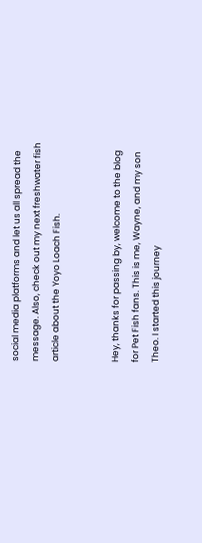social media platforms and let us all spread the message. Also, check out my next freshwater fish article about the Yoyo Loach Fish.


Hey, thanks for passing by, welcome to the blog for Pet Fish fans. This is me, Wayne, and my son Theo. I started this journey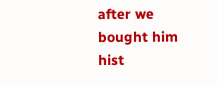after we bought him hist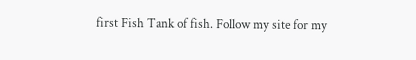first Fish Tank of fish. Follow my site for my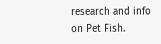research and info on Pet Fish.